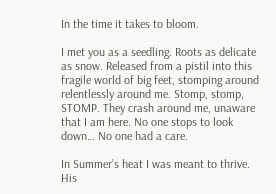In the time it takes to bloom.

I met you as a seedling. Roots as delicate as snow. Released from a pistil into this fragile world of big feet, stomping around relentlessly around me. Stomp, stomp, STOMP. They crash around me, unaware that I am here. No one stops to look down… No one had a care.

In Summer’s heat I was meant to thrive. His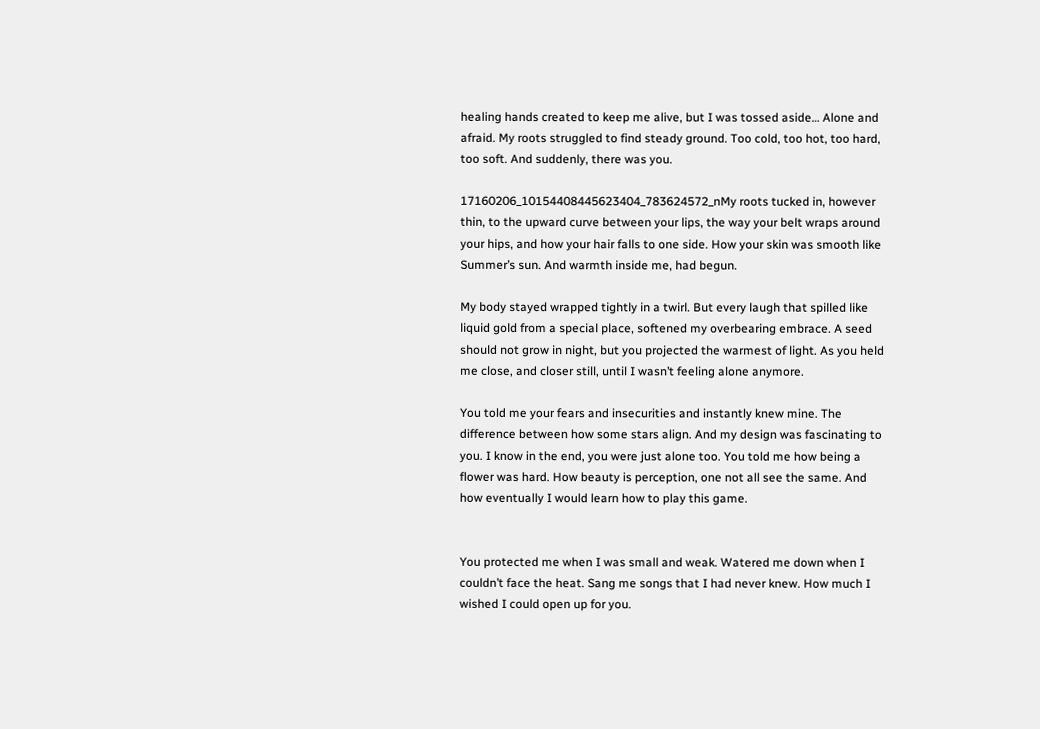healing hands created to keep me alive, but I was tossed aside… Alone and afraid. My roots struggled to find steady ground. Too cold, too hot, too hard, too soft. And suddenly, there was you.

17160206_10154408445623404_783624572_nMy roots tucked in, however thin, to the upward curve between your lips, the way your belt wraps around your hips, and how your hair falls to one side. How your skin was smooth like Summer’s sun. And warmth inside me, had begun.

My body stayed wrapped tightly in a twirl. But every laugh that spilled like liquid gold from a special place, softened my overbearing embrace. A seed should not grow in night, but you projected the warmest of light. As you held me close, and closer still, until I wasn’t feeling alone anymore.

You told me your fears and insecurities and instantly knew mine. The difference between how some stars align. And my design was fascinating to you. I know in the end, you were just alone too. You told me how being a flower was hard. How beauty is perception, one not all see the same. And how eventually I would learn how to play this game.


You protected me when I was small and weak. Watered me down when I couldn’t face the heat. Sang me songs that I had never knew. How much I wished I could open up for you.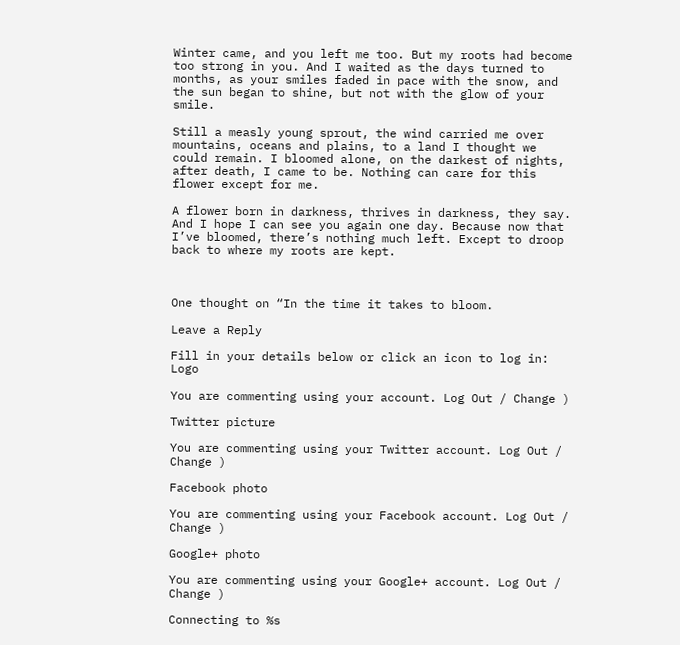Winter came, and you left me too. But my roots had become too strong in you. And I waited as the days turned to months, as your smiles faded in pace with the snow, and the sun began to shine, but not with the glow of your smile.

Still a measly young sprout, the wind carried me over mountains, oceans and plains, to a land I thought we could remain. I bloomed alone, on the darkest of nights, after death, I came to be. Nothing can care for this flower except for me.

A flower born in darkness, thrives in darkness, they say. And I hope I can see you again one day. Because now that I’ve bloomed, there’s nothing much left. Except to droop back to where my roots are kept.



One thought on “In the time it takes to bloom.

Leave a Reply

Fill in your details below or click an icon to log in: Logo

You are commenting using your account. Log Out / Change )

Twitter picture

You are commenting using your Twitter account. Log Out / Change )

Facebook photo

You are commenting using your Facebook account. Log Out / Change )

Google+ photo

You are commenting using your Google+ account. Log Out / Change )

Connecting to %s